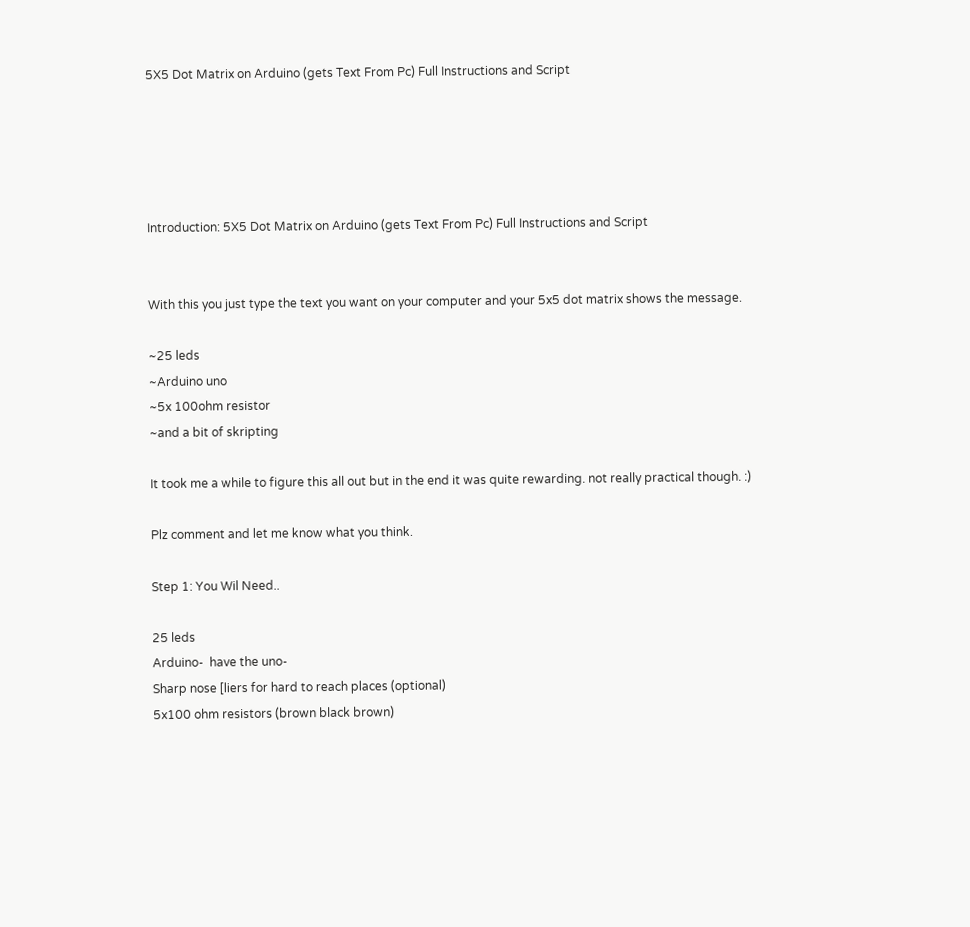5X5 Dot Matrix on Arduino (gets Text From Pc) Full Instructions and Script





Introduction: 5X5 Dot Matrix on Arduino (gets Text From Pc) Full Instructions and Script


With this you just type the text you want on your computer and your 5x5 dot matrix shows the message.

~25 leds
~Arduino uno
~5x 100ohm resistor
~and a bit of skripting

It took me a while to figure this all out but in the end it was quite rewarding. not really practical though. :)

Plz comment and let me know what you think.

Step 1: You Wil Need..

25 leds
Arduino-  have the uno-
Sharp nose [liers for hard to reach places (optional)
5x100 ohm resistors (brown black brown)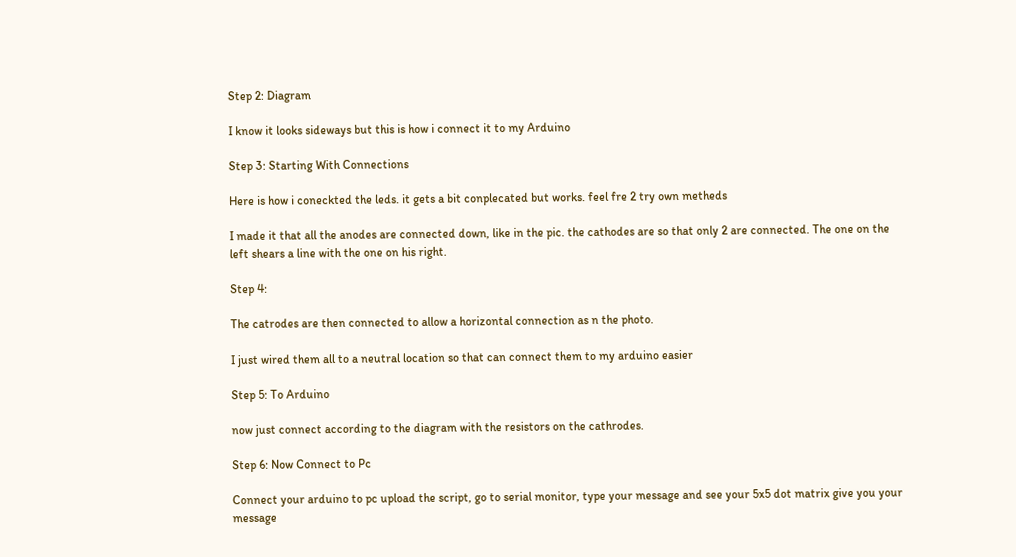Step 2: Diagram

I know it looks sideways but this is how i connect it to my Arduino

Step 3: Starting With Connections

Here is how i coneckted the leds. it gets a bit conplecated but works. feel fre 2 try own metheds

I made it that all the anodes are connected down, like in the pic. the cathodes are so that only 2 are connected. The one on the left shears a line with the one on his right.

Step 4:

The catrodes are then connected to allow a horizontal connection as n the photo.

I just wired them all to a neutral location so that can connect them to my arduino easier

Step 5: To Arduino

now just connect according to the diagram with the resistors on the cathrodes.

Step 6: Now Connect to Pc

Connect your arduino to pc upload the script, go to serial monitor, type your message and see your 5x5 dot matrix give you your message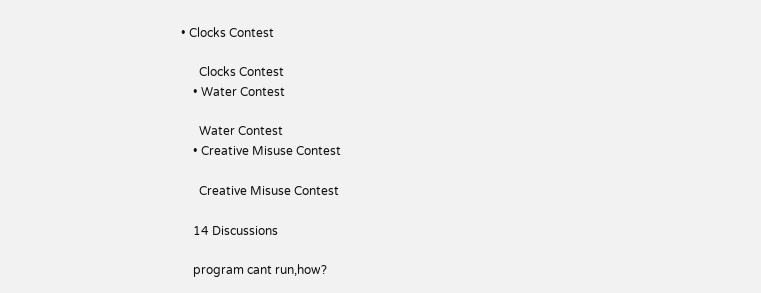• Clocks Contest

      Clocks Contest
    • Water Contest

      Water Contest
    • Creative Misuse Contest

      Creative Misuse Contest

    14 Discussions

    program cant run,how?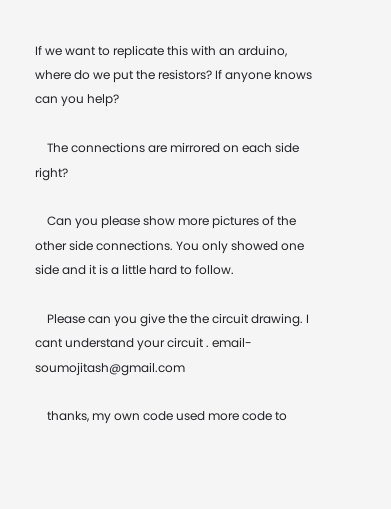If we want to replicate this with an arduino, where do we put the resistors? If anyone knows can you help?

    The connections are mirrored on each side right?

    Can you please show more pictures of the other side connections. You only showed one side and it is a little hard to follow.

    Please can you give the the circuit drawing. I cant understand your circuit . email- soumojitash@gmail.com

    thanks, my own code used more code to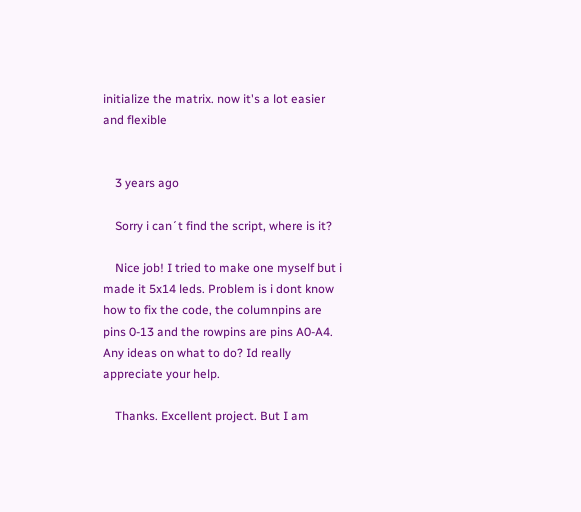initialize the matrix. now it's a lot easier and flexible


    3 years ago

    Sorry i can´t find the script, where is it?

    Nice job! I tried to make one myself but i made it 5x14 leds. Problem is i dont know how to fix the code, the columnpins are pins 0-13 and the rowpins are pins A0-A4. Any ideas on what to do? Id really appreciate your help.

    Thanks. Excellent project. But I am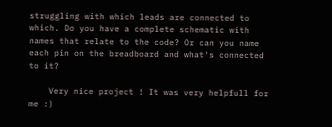struggling with which leads are connected to which. Do you have a complete schematic with names that relate to the code? Or can you name each pin on the breadboard and what's connected to it?

    Very nice project ! It was very helpfull for me :)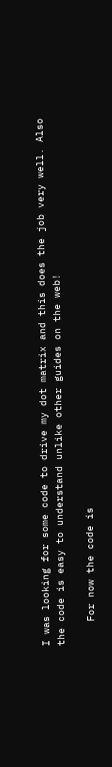I was looking for some code to drive my dot matrix and this does the job very well. Also the code is easy to understand unlike other guides on the web!

    For now the code is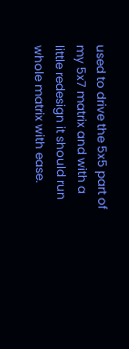used to drive the 5x5 part of my 5x7 matrix and with a little redesign it should run whole matrix with ease.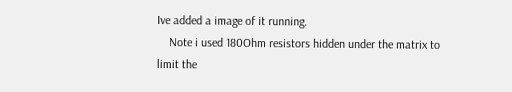Ive added a image of it running.
    Note i used 180Ohm resistors hidden under the matrix to limit the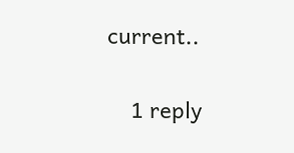current..

    1 reply